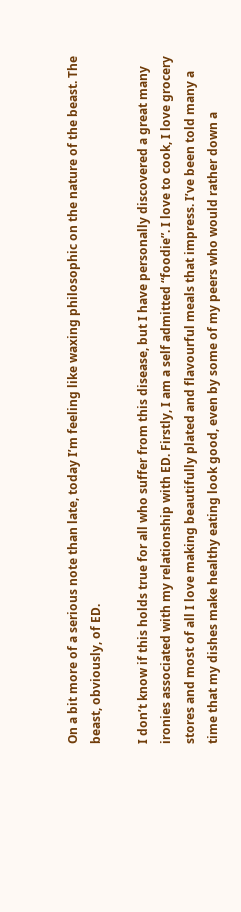On a bit more of a serious note than late, today I’m feeling like waxing philosophic on the nature of the beast. The beast, obviously, of ED.

I don’t know if this holds true for all who suffer from this disease, but I have personally discovered a great many ironies associated with my relationship with ED. Firstly, I am a self admitted “foodie”. I love to cook, I love grocery stores and most of all I love making beautifully plated and flavourful meals that impress. I’ve been told many a time that my dishes make healthy eating look good, even by some of my peers who would rather down a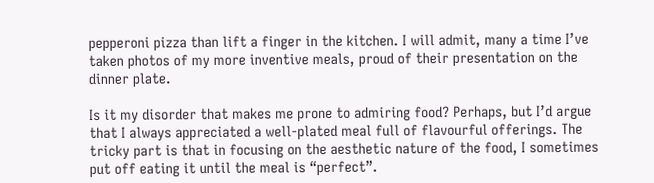pepperoni pizza than lift a finger in the kitchen. I will admit, many a time I’ve taken photos of my more inventive meals, proud of their presentation on the dinner plate.

Is it my disorder that makes me prone to admiring food? Perhaps, but I’d argue that I always appreciated a well-plated meal full of flavourful offerings. The tricky part is that in focusing on the aesthetic nature of the food, I sometimes put off eating it until the meal is “perfect”.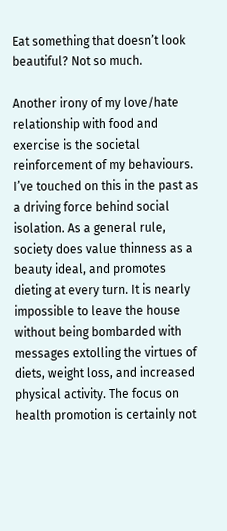Eat something that doesn’t look beautiful? Not so much.

Another irony of my love/hate relationship with food and exercise is the societal reinforcement of my behaviours. I’ve touched on this in the past as a driving force behind social isolation. As a general rule, society does value thinness as a beauty ideal, and promotes dieting at every turn. It is nearly impossible to leave the house without being bombarded with messages extolling the virtues of diets, weight loss, and increased physical activity. The focus on health promotion is certainly not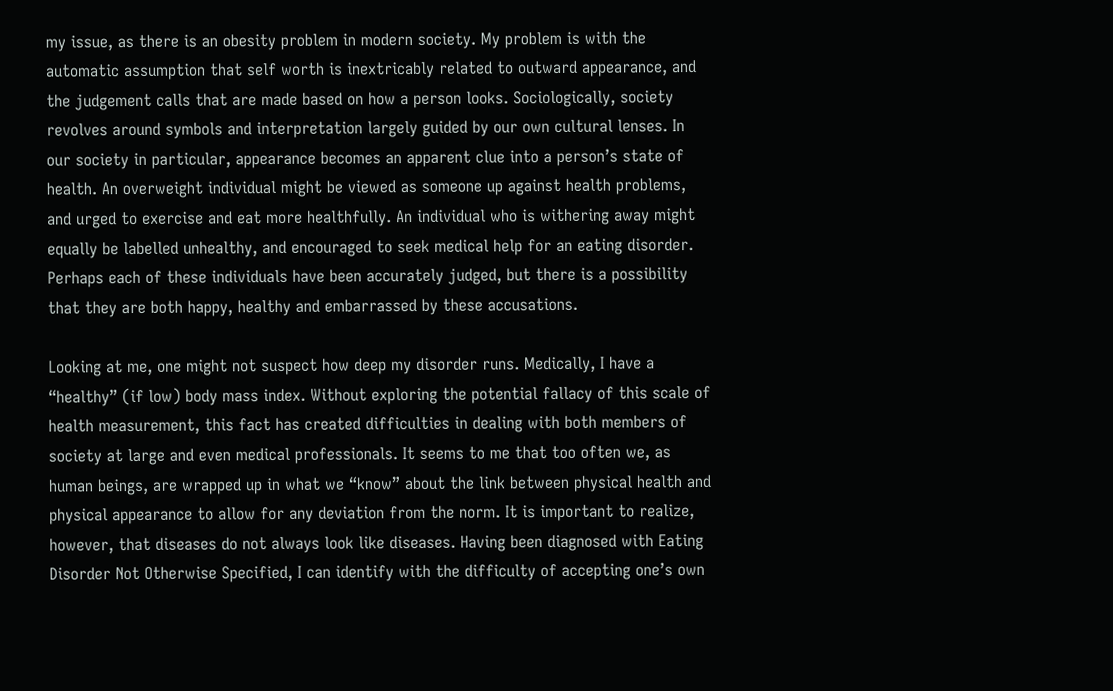my issue, as there is an obesity problem in modern society. My problem is with the automatic assumption that self worth is inextricably related to outward appearance, and the judgement calls that are made based on how a person looks. Sociologically, society revolves around symbols and interpretation largely guided by our own cultural lenses. In our society in particular, appearance becomes an apparent clue into a person’s state of health. An overweight individual might be viewed as someone up against health problems, and urged to exercise and eat more healthfully. An individual who is withering away might equally be labelled unhealthy, and encouraged to seek medical help for an eating disorder. Perhaps each of these individuals have been accurately judged, but there is a possibility that they are both happy, healthy and embarrassed by these accusations.

Looking at me, one might not suspect how deep my disorder runs. Medically, I have a “healthy” (if low) body mass index. Without exploring the potential fallacy of this scale of health measurement, this fact has created difficulties in dealing with both members of society at large and even medical professionals. It seems to me that too often we, as human beings, are wrapped up in what we “know” about the link between physical health and physical appearance to allow for any deviation from the norm. It is important to realize, however, that diseases do not always look like diseases. Having been diagnosed with Eating Disorder Not Otherwise Specified, I can identify with the difficulty of accepting one’s own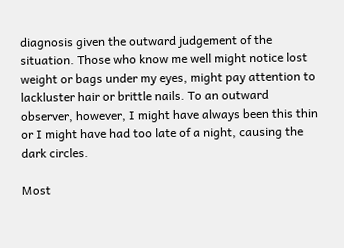diagnosis given the outward judgement of the situation. Those who know me well might notice lost weight or bags under my eyes, might pay attention to lackluster hair or brittle nails. To an outward observer, however, I might have always been this thin or I might have had too late of a night, causing the dark circles.

Most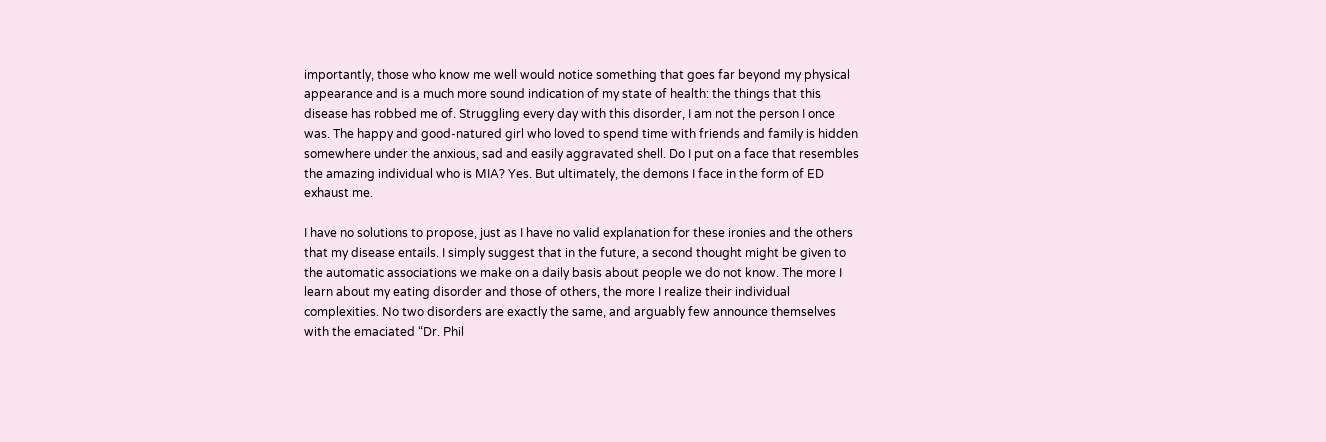importantly, those who know me well would notice something that goes far beyond my physical appearance and is a much more sound indication of my state of health: the things that this disease has robbed me of. Struggling every day with this disorder, I am not the person I once was. The happy and good-natured girl who loved to spend time with friends and family is hidden somewhere under the anxious, sad and easily aggravated shell. Do I put on a face that resembles the amazing individual who is MIA? Yes. But ultimately, the demons I face in the form of ED exhaust me.

I have no solutions to propose, just as I have no valid explanation for these ironies and the others that my disease entails. I simply suggest that in the future, a second thought might be given to the automatic associations we make on a daily basis about people we do not know. The more I learn about my eating disorder and those of others, the more I realize their individual complexities. No two disorders are exactly the same, and arguably few announce themselves with the emaciated “Dr. Phil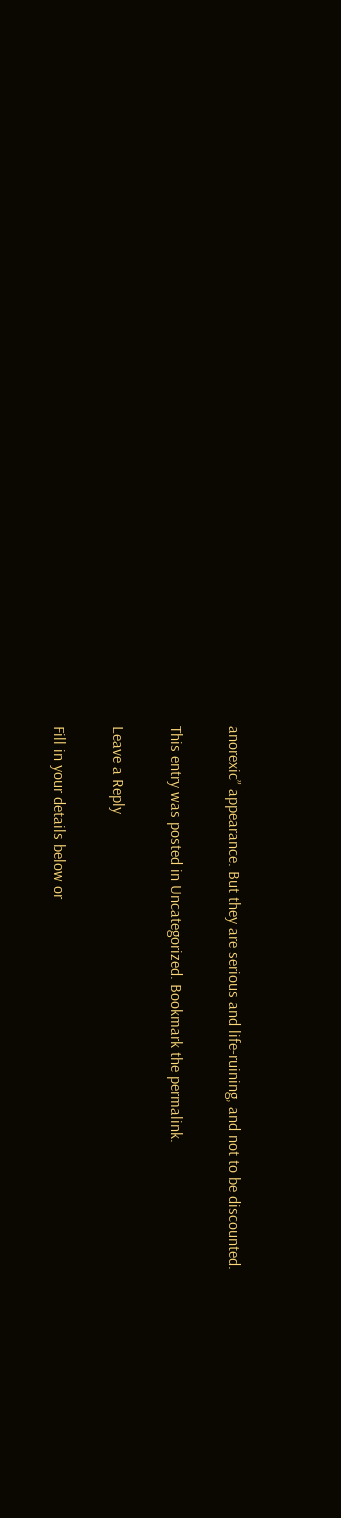anorexic” appearance. But they are serious and life-ruining, and not to be discounted.

This entry was posted in Uncategorized. Bookmark the permalink.

Leave a Reply

Fill in your details below or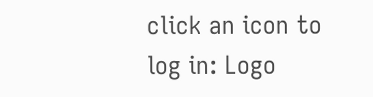click an icon to log in: Logo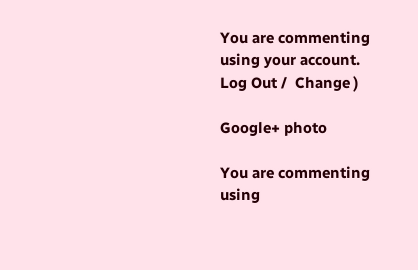You are commenting using your account. Log Out /  Change )

Google+ photo

You are commenting using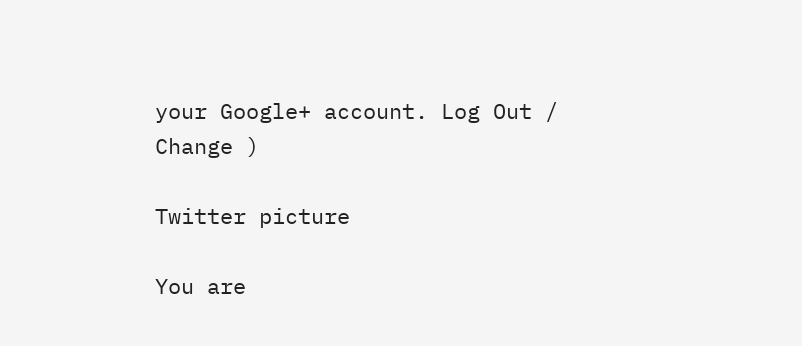your Google+ account. Log Out /  Change )

Twitter picture

You are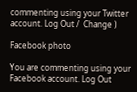commenting using your Twitter account. Log Out /  Change )

Facebook photo

You are commenting using your Facebook account. Log Out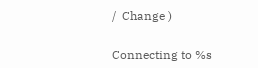/  Change )


Connecting to %s